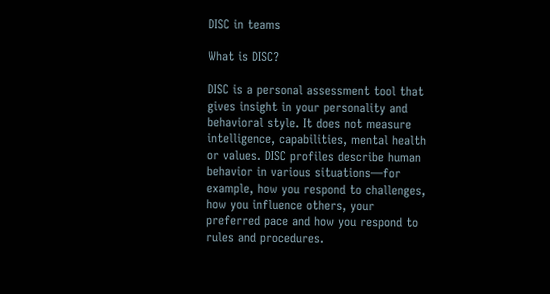DISC in teams

What is DISC?

DISC is a personal assessment tool that gives insight in your personality and behavioral style. It does not measure intelligence, capabilities, mental health or values. DISC profiles describe human behavior in various situations—for example, how you respond to challenges, how you influence others, your preferred pace and how you respond to rules and procedures.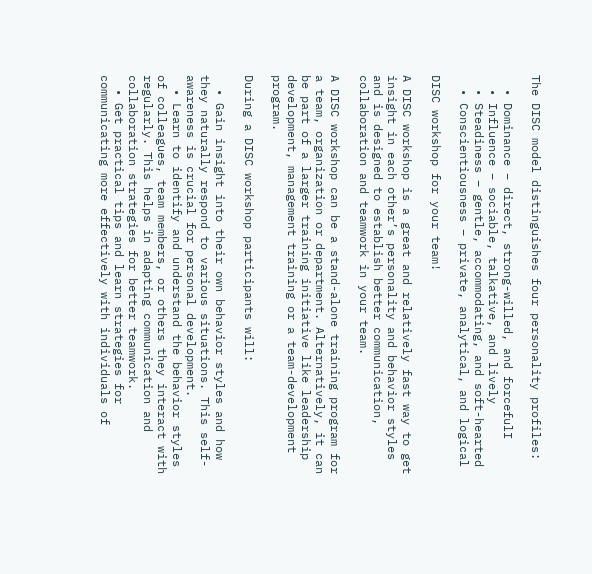The DISC model distinguishes four personality profiles:

  • Dominance – direct, strong-willed, and forcefulI
  • Influence – sociable, talkative, and lively
  • Steadiness – gentle, accommodating, and soft-hearted
  • Conscientiousness – private, analytical, and logical

DISC workshop for your team!

A DISC workshop is a great and relatively fast way to get insight in each other’s personality and behavior styles and is designed to establish better communication, collaboration and teamwork in your team.

A DISC workshop can be a stand-alone training program for a team, organization or department. Alternatively, it can be part of a larger training initiative like leadership development, management training or a team-development program.

During a DISC workshop participants will:

  • Gain insight into their own behavior styles and how they naturally respond to various situations. This self-awareness is crucial for personal development.
  • Learn to identify and understand the behavior styles of colleagues, team members, or others they interact with regularly. This helps in adapting communication and collaboration strategies for better teamwork.
  • Get practical tips and learn strategies for communicating more effectively with individuals of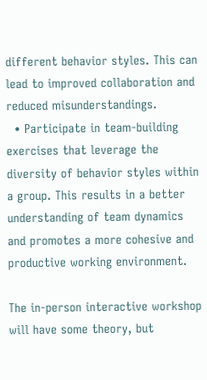different behavior styles. This can lead to improved collaboration and reduced misunderstandings.
  • Participate in team-building exercises that leverage the diversity of behavior styles within a group. This results in a better understanding of team dynamics and promotes a more cohesive and productive working environment.

The in-person interactive workshop will have some theory, but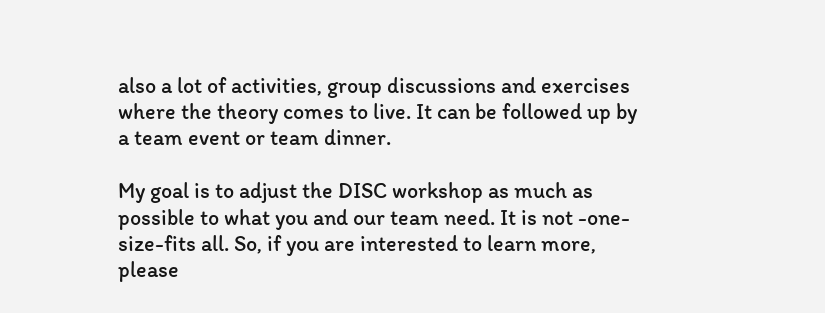also a lot of activities, group discussions and exercises where the theory comes to live. It can be followed up by a team event or team dinner.

My goal is to adjust the DISC workshop as much as possible to what you and our team need. It is not -one-size-fits all. So, if you are interested to learn more, please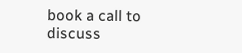book a call to discuss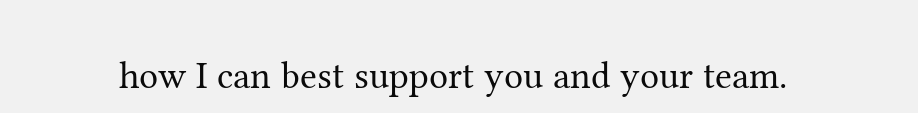how I can best support you and your team.